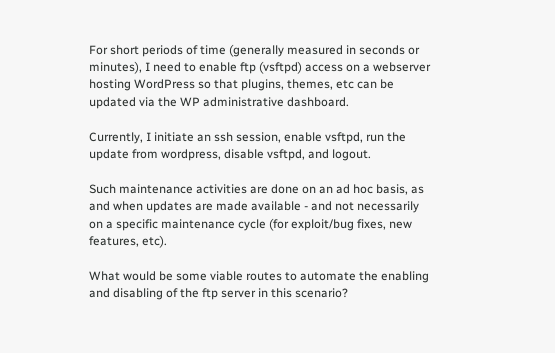For short periods of time (generally measured in seconds or minutes), I need to enable ftp (vsftpd) access on a webserver hosting WordPress so that plugins, themes, etc can be updated via the WP administrative dashboard.

Currently, I initiate an ssh session, enable vsftpd, run the update from wordpress, disable vsftpd, and logout.

Such maintenance activities are done on an ad hoc basis, as and when updates are made available - and not necessarily on a specific maintenance cycle (for exploit/bug fixes, new features, etc).

What would be some viable routes to automate the enabling and disabling of the ftp server in this scenario?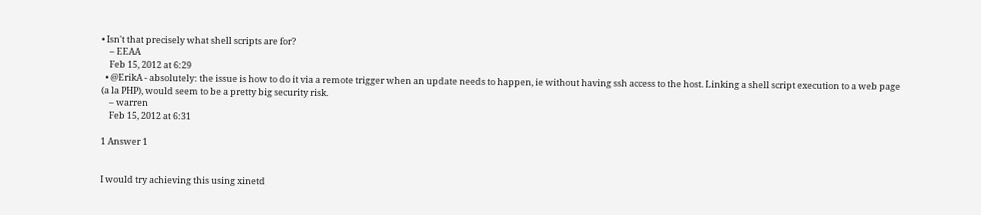• Isn't that precisely what shell scripts are for?
    – EEAA
    Feb 15, 2012 at 6:29
  • @ErikA - absolutely: the issue is how to do it via a remote trigger when an update needs to happen, ie without having ssh access to the host. Linking a shell script execution to a web page (a la PHP), would seem to be a pretty big security risk.
    – warren
    Feb 15, 2012 at 6:31

1 Answer 1


I would try achieving this using xinetd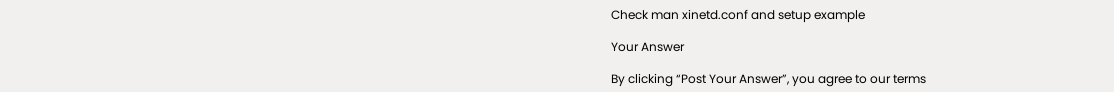Check man xinetd.conf and setup example

Your Answer

By clicking “Post Your Answer”, you agree to our terms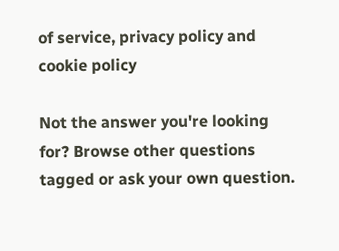of service, privacy policy and cookie policy

Not the answer you're looking for? Browse other questions tagged or ask your own question.